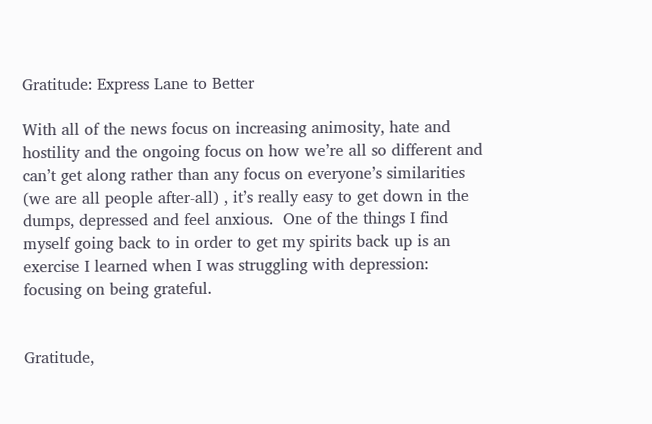Gratitude: Express Lane to Better

With all of the news focus on increasing animosity, hate and hostility and the ongoing focus on how we’re all so different and can’t get along rather than any focus on everyone’s similarities (we are all people after-all) , it’s really easy to get down in the dumps, depressed and feel anxious.  One of the things I find myself going back to in order to get my spirits back up is an exercise I learned when I was struggling with depression:  focusing on being grateful.


Gratitude,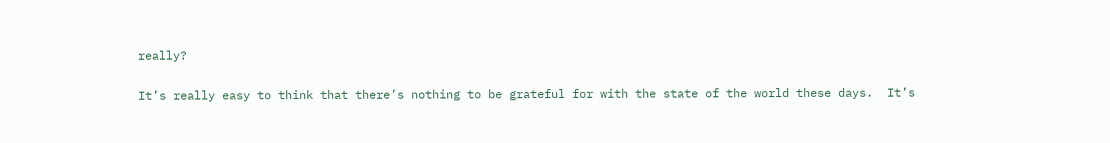really?

It’s really easy to think that there’s nothing to be grateful for with the state of the world these days.  It’s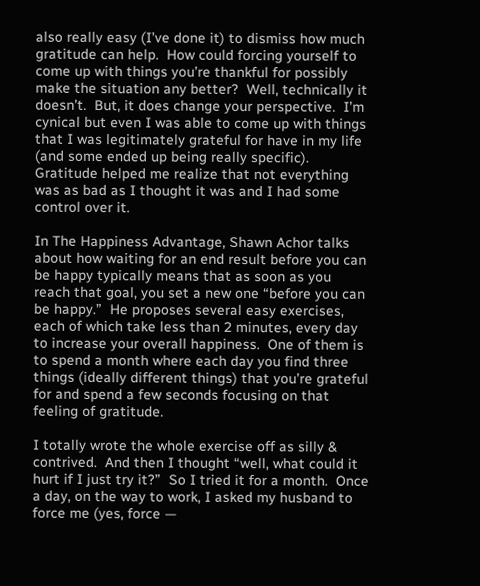also really easy (I’ve done it) to dismiss how much gratitude can help.  How could forcing yourself to come up with things you’re thankful for possibly make the situation any better?  Well, technically it doesn’t.  But, it does change your perspective.  I’m cynical but even I was able to come up with things that I was legitimately grateful for have in my life (and some ended up being really specific).   Gratitude helped me realize that not everything was as bad as I thought it was and I had some control over it.

In The Happiness Advantage, Shawn Achor talks about how waiting for an end result before you can be happy typically means that as soon as you reach that goal, you set a new one “before you can be happy.”  He proposes several easy exercises, each of which take less than 2 minutes, every day to increase your overall happiness.  One of them is to spend a month where each day you find three things (ideally different things) that you’re grateful for and spend a few seconds focusing on that feeling of gratitude.

I totally wrote the whole exercise off as silly & contrived.  And then I thought “well, what could it hurt if I just try it?”  So I tried it for a month.  Once a day, on the way to work, I asked my husband to force me (yes, force —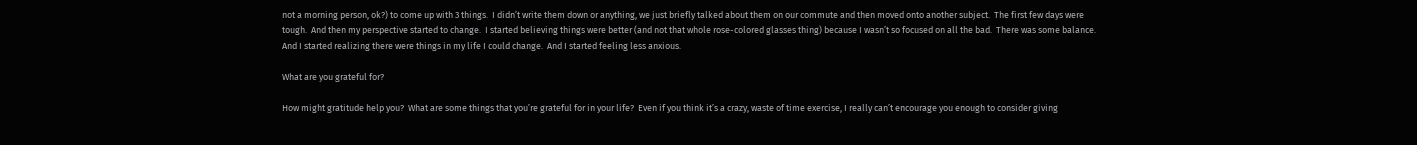not a morning person, ok?) to come up with 3 things.  I didn’t write them down or anything, we just briefly talked about them on our commute and then moved onto another subject.  The first few days were tough.  And then my perspective started to change.  I started believing things were better (and not that whole rose-colored glasses thing) because I wasn’t so focused on all the bad.  There was some balance.  And I started realizing there were things in my life I could change.  And I started feeling less anxious.

What are you grateful for?

How might gratitude help you?  What are some things that you’re grateful for in your life?  Even if you think it’s a crazy, waste of time exercise, I really can’t encourage you enough to consider giving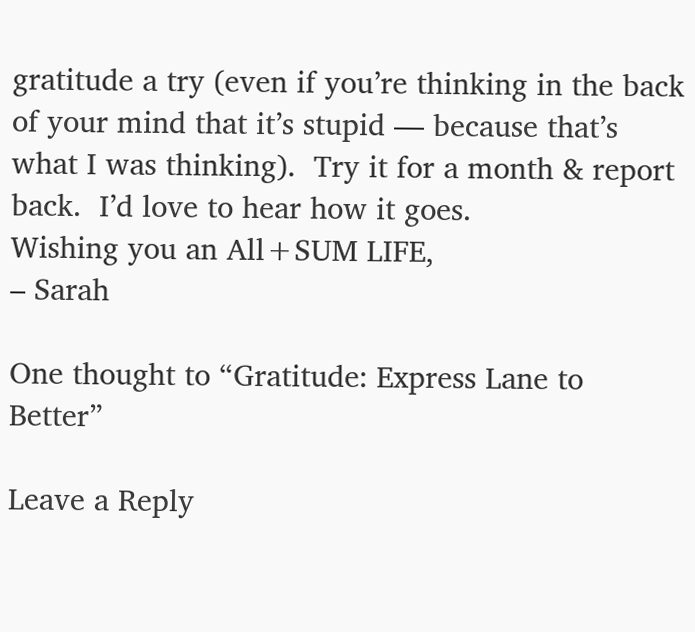gratitude a try (even if you’re thinking in the back of your mind that it’s stupid — because that’s what I was thinking).  Try it for a month & report back.  I’d love to hear how it goes.
Wishing you an All+SUM LIFE,
– Sarah

One thought to “Gratitude: Express Lane to Better”

Leave a Reply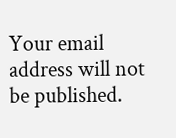Your email address will not be published.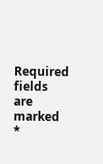Required fields are marked *